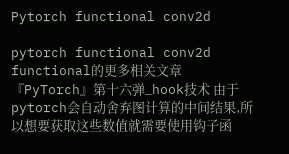Pytorch functional conv2d

pytorch functional conv2d functional的更多相关文章 『PyTorch』第十六弹_hook技术 由于pytorch会自动舍弃图计算的中间结果,所以想要获取这些数值就需要使用钩子函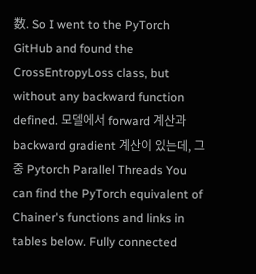数. So I went to the PyTorch GitHub and found the CrossEntropyLoss class, but without any backward function defined. 모델에서 forward 계산과 backward gradient 계산이 있는데, 그 중 Pytorch Parallel Threads You can find the PyTorch equivalent of Chainer's functions and links in tables below. Fully connected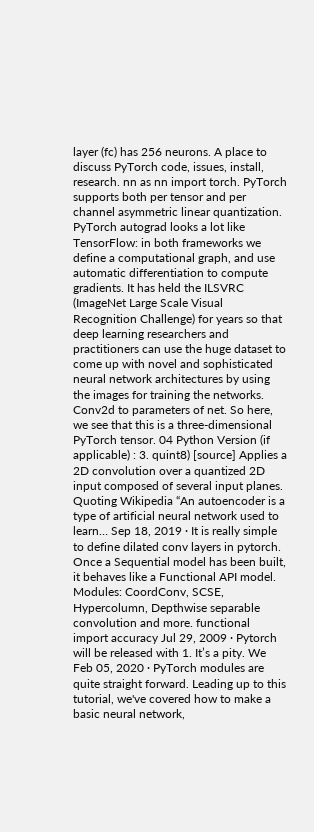layer (fc) has 256 neurons. A place to discuss PyTorch code, issues, install, research. nn as nn import torch. PyTorch supports both per tensor and per channel asymmetric linear quantization. PyTorch autograd looks a lot like TensorFlow: in both frameworks we define a computational graph, and use automatic differentiation to compute gradients. It has held the ILSVRC (ImageNet Large Scale Visual Recognition Challenge) for years so that deep learning researchers and practitioners can use the huge dataset to come up with novel and sophisticated neural network architectures by using the images for training the networks. Conv2d to parameters of net. So here, we see that this is a three-dimensional PyTorch tensor. 04 Python Version (if applicable) : 3. quint8) [source] Applies a 2D convolution over a quantized 2D input composed of several input planes. Quoting Wikipedia “An autoencoder is a type of artificial neural network used to learn… Sep 18, 2019 · It is really simple to define dilated conv layers in pytorch. Once a Sequential model has been built, it behaves like a Functional API model. Modules: CoordConv, SCSE, Hypercolumn, Depthwise separable convolution and more. functional import accuracy Jul 29, 2009 · Pytorch will be released with 1. It’s a pity. We Feb 05, 2020 · PyTorch modules are quite straight forward. Leading up to this tutorial, we've covered how to make a basic neural network,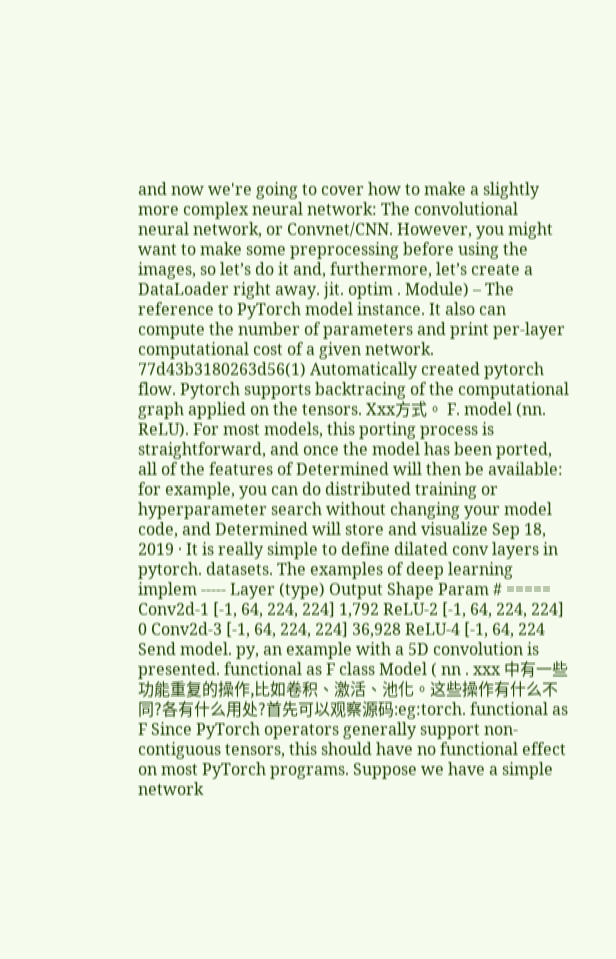and now we're going to cover how to make a slightly more complex neural network: The convolutional neural network, or Convnet/CNN. However, you might want to make some preprocessing before using the images, so let’s do it and, furthermore, let’s create a DataLoader right away. jit. optim . Module) – The reference to PyTorch model instance. It also can compute the number of parameters and print per-layer computational cost of a given network. 77d43b3180263d56(1) Automatically created pytorch flow. Pytorch supports backtracing of the computational graph applied on the tensors. Xxx方式。 F. model (nn. ReLU). For most models, this porting process is straightforward, and once the model has been ported, all of the features of Determined will then be available: for example, you can do distributed training or hyperparameter search without changing your model code, and Determined will store and visualize Sep 18, 2019 · It is really simple to define dilated conv layers in pytorch. datasets. The examples of deep learning implem ----- Layer (type) Output Shape Param # ===== Conv2d-1 [-1, 64, 224, 224] 1,792 ReLU-2 [-1, 64, 224, 224] 0 Conv2d-3 [-1, 64, 224, 224] 36,928 ReLU-4 [-1, 64, 224 Send model. py, an example with a 5D convolution is presented. functional as F class Model ( nn . xxx 中有一些功能重复的操作,比如卷积、激活、池化。这些操作有什么不同?各有什么用处?首先可以观察源码:eg:torch. functional as F Since PyTorch operators generally support non-contiguous tensors, this should have no functional effect on most PyTorch programs. Suppose we have a simple network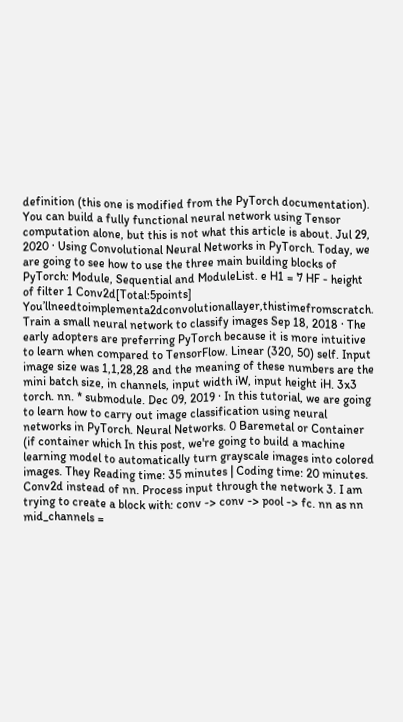definition (this one is modified from the PyTorch documentation). You can build a fully functional neural network using Tensor computation alone, but this is not what this article is about. Jul 29, 2020 · Using Convolutional Neural Networks in PyTorch. Today, we are going to see how to use the three main building blocks of PyTorch: Module, Sequential and ModuleList. e H1 = 7 HF - height of filter 1 Conv2d[Total:5points] You’llneedtoimplementa2dconvolutionallayer,thistimefromscratch. Train a small neural network to classify images Sep 18, 2018 · The early adopters are preferring PyTorch because it is more intuitive to learn when compared to TensorFlow. Linear (320, 50) self. Input image size was 1,1,28,28 and the meaning of these numbers are the mini batch size, in channels, input width iW, input height iH. 3x3 torch. nn. * submodule. Dec 09, 2019 · In this tutorial, we are going to learn how to carry out image classification using neural networks in PyTorch. Neural Networks. 0 Baremetal or Container (if container which In this post, we're going to build a machine learning model to automatically turn grayscale images into colored images. They Reading time: 35 minutes | Coding time: 20 minutes. Conv2d instead of nn. Process input through the network 3. I am trying to create a block with: conv -> conv -> pool -> fc. nn as nn mid_channels =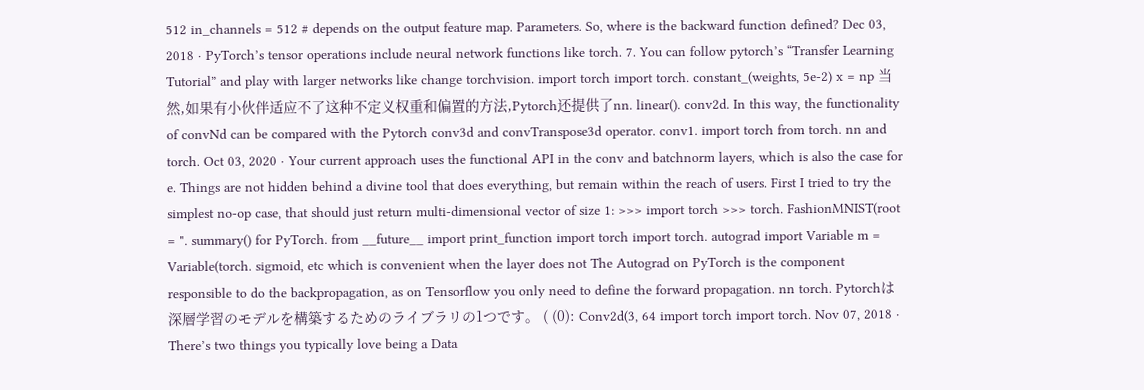512 in_channels = 512 # depends on the output feature map. Parameters. So, where is the backward function defined? Dec 03, 2018 · PyTorch’s tensor operations include neural network functions like torch. 7. You can follow pytorch’s “Transfer Learning Tutorial” and play with larger networks like change torchvision. import torch import torch. constant_(weights, 5e-2) x = np 当然,如果有小伙伴适应不了这种不定义权重和偏置的方法,Pytorch还提供了nn. linear(). conv2d. In this way, the functionality of convNd can be compared with the Pytorch conv3d and convTranspose3d operator. conv1. import torch from torch. nn and torch. Oct 03, 2020 · Your current approach uses the functional API in the conv and batchnorm layers, which is also the case for e. Things are not hidden behind a divine tool that does everything, but remain within the reach of users. First I tried to try the simplest no-op case, that should just return multi-dimensional vector of size 1: >>> import torch >>> torch. FashionMNIST(root = ". summary() for PyTorch. from __future__ import print_function import torch import torch. autograd import Variable m = Variable(torch. sigmoid, etc which is convenient when the layer does not The Autograd on PyTorch is the component responsible to do the backpropagation, as on Tensorflow you only need to define the forward propagation. nn torch. Pytorchは深層学習のモデルを構築するためのライブラリの1つです。 ( (0): Conv2d(3, 64 import torch import torch. Nov 07, 2018 · There’s two things you typically love being a Data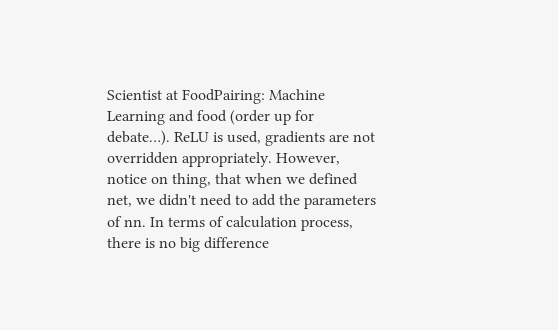Scientist at FoodPairing: Machine Learning and food (order up for debate…). ReLU is used, gradients are not overridden appropriately. However, notice on thing, that when we defined net, we didn't need to add the parameters of nn. In terms of calculation process, there is no big difference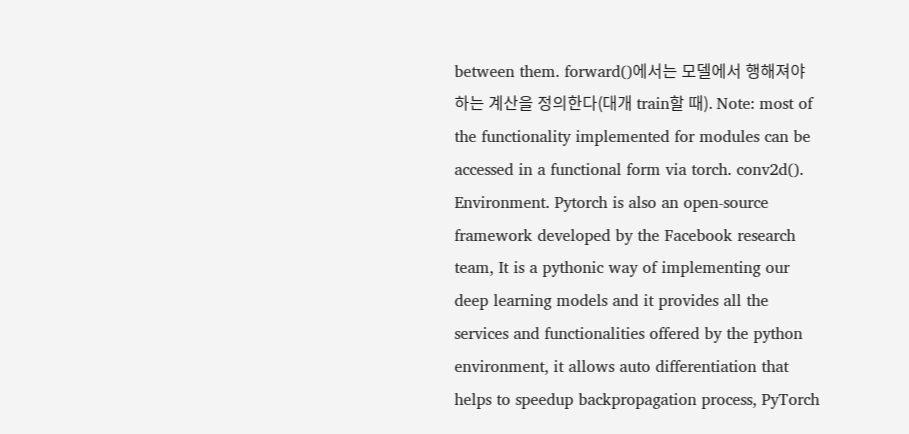between them. forward()에서는 모델에서 행해져야 하는 계산을 정의한다(대개 train할 때). Note: most of the functionality implemented for modules can be accessed in a functional form via torch. conv2d(). Environment. Pytorch is also an open-source framework developed by the Facebook research team, It is a pythonic way of implementing our deep learning models and it provides all the services and functionalities offered by the python environment, it allows auto differentiation that helps to speedup backpropagation process, PyTorch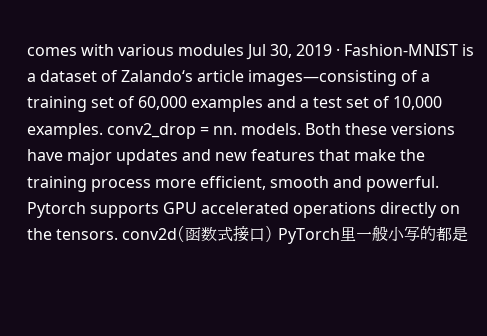comes with various modules Jul 30, 2019 · Fashion-MNIST is a dataset of Zalando‘s article images—consisting of a training set of 60,000 examples and a test set of 10,000 examples. conv2_drop = nn. models. Both these versions have major updates and new features that make the training process more efficient, smooth and powerful. Pytorch supports GPU accelerated operations directly on the tensors. conv2d(函数式接口) PyTorch里一般小写的都是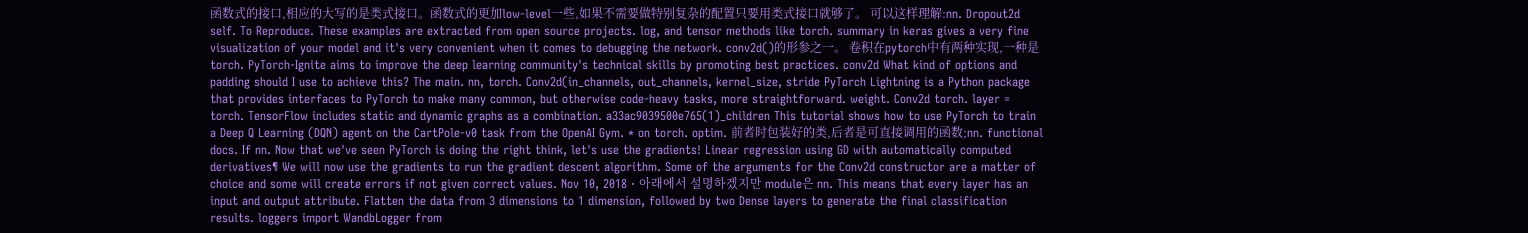函数式的接口,相应的大写的是类式接口。函数式的更加low-level一些,如果不需要做特别复杂的配置只要用类式接口就够了。 可以这样理解:nn. Dropout2d self. To Reproduce. These examples are extracted from open source projects. log, and tensor methods like torch. summary in keras gives a very fine visualization of your model and it's very convenient when it comes to debugging the network. conv2d()的形参之一。 卷积在pytorch中有两种实现,一种是torch. PyTorch-Ignite aims to improve the deep learning community's technical skills by promoting best practices. conv2d What kind of options and padding should I use to achieve this? The main. nn, torch. Conv2d(in_channels, out_channels, kernel_size, stride PyTorch Lightning is a Python package that provides interfaces to PyTorch to make many common, but otherwise code-heavy tasks, more straightforward. weight. Conv2d torch. layer = torch. TensorFlow includes static and dynamic graphs as a combination. a33ac9039500e765(1)_children This tutorial shows how to use PyTorch to train a Deep Q Learning (DQN) agent on the CartPole-v0 task from the OpenAI Gym. * on torch. optim. 前者时包装好的类,后者是可直接调用的函数;nn. functional docs. If nn. Now that we've seen PyTorch is doing the right think, let's use the gradients! Linear regression using GD with automatically computed derivatives¶ We will now use the gradients to run the gradient descent algorithm. Some of the arguments for the Conv2d constructor are a matter of choice and some will create errors if not given correct values. Nov 10, 2018 · 아래에서 설명하겠지만 module은 nn. This means that every layer has an input and output attribute. Flatten the data from 3 dimensions to 1 dimension, followed by two Dense layers to generate the final classification results. loggers import WandbLogger from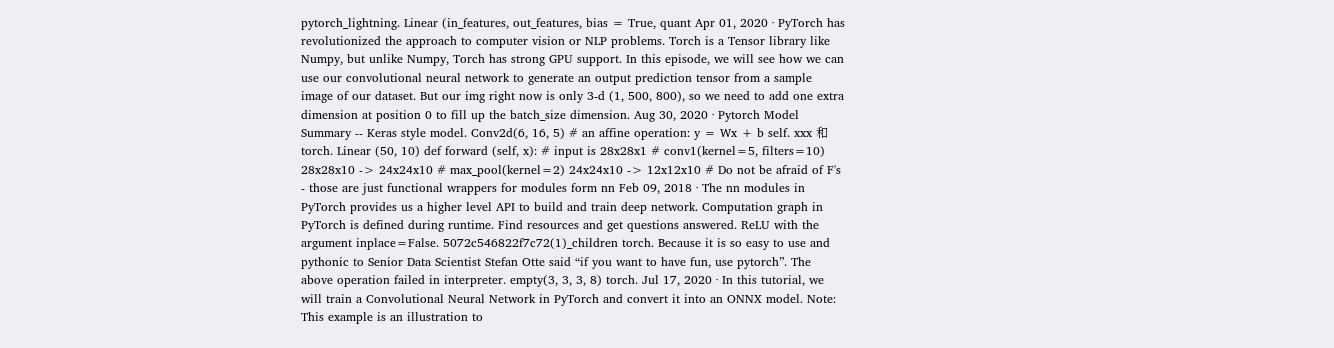pytorch_lightning. Linear (in_features, out_features, bias = True, quant Apr 01, 2020 · PyTorch has revolutionized the approach to computer vision or NLP problems. Torch is a Tensor library like Numpy, but unlike Numpy, Torch has strong GPU support. In this episode, we will see how we can use our convolutional neural network to generate an output prediction tensor from a sample image of our dataset. But our img right now is only 3-d (1, 500, 800), so we need to add one extra dimension at position 0 to fill up the batch_size dimension. Aug 30, 2020 · Pytorch Model Summary -- Keras style model. Conv2d(6, 16, 5) # an affine operation: y = Wx + b self. xxx 和 torch. Linear (50, 10) def forward (self, x): # input is 28x28x1 # conv1(kernel=5, filters=10) 28x28x10 -> 24x24x10 # max_pool(kernel=2) 24x24x10 -> 12x12x10 # Do not be afraid of F's - those are just functional wrappers for modules form nn Feb 09, 2018 · The nn modules in PyTorch provides us a higher level API to build and train deep network. Computation graph in PyTorch is defined during runtime. Find resources and get questions answered. ReLU with the argument inplace=False. 5072c546822f7c72(1)_children torch. Because it is so easy to use and pythonic to Senior Data Scientist Stefan Otte said “if you want to have fun, use pytorch”. The above operation failed in interpreter. empty(3, 3, 3, 8) torch. Jul 17, 2020 · In this tutorial, we will train a Convolutional Neural Network in PyTorch and convert it into an ONNX model. Note: This example is an illustration to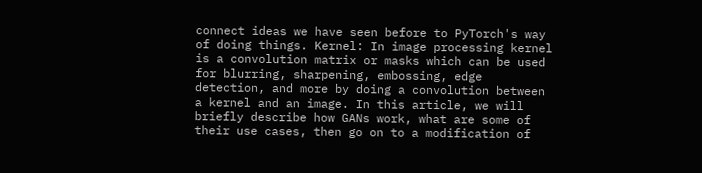connect ideas we have seen before to PyTorch's way of doing things. Kernel: In image processing kernel is a convolution matrix or masks which can be used for blurring, sharpening, embossing, edge detection, and more by doing a convolution between a kernel and an image. In this article, we will briefly describe how GANs work, what are some of their use cases, then go on to a modification of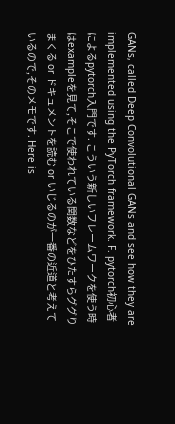GANs, called Deep Convolutional GANs and see how they are implemented using the PyTorch framework. F. pytorch初心者によるpytorch入門です. こういう新しいフレームワークを使う時はexampleを見て,そこで使われている関数などをひたすらググりまくる or ドキュメントを読む or いじるのが一番の近道と考えているので,そのメモです. Here is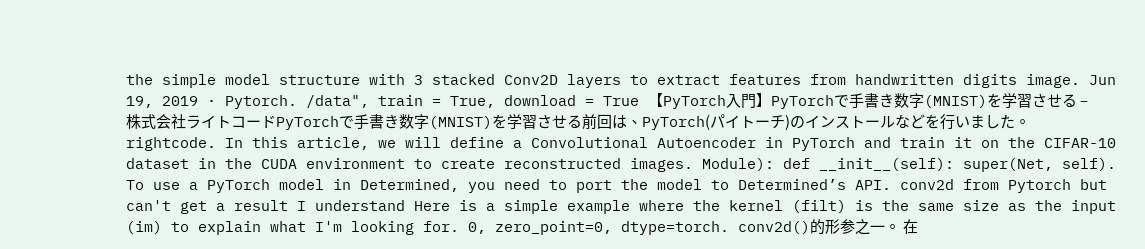the simple model structure with 3 stacked Conv2D layers to extract features from handwritten digits image. Jun 19, 2019 · Pytorch. /data", train = True, download = True 【PyTorch入門】PyTorchで手書き数字(MNIST)を学習させる – 株式会社ライトコードPyTorchで手書き数字(MNIST)を学習させる前回は、PyTorch(パイトーチ)のインストールなどを行いました。rightcode. In this article, we will define a Convolutional Autoencoder in PyTorch and train it on the CIFAR-10 dataset in the CUDA environment to create reconstructed images. Module): def __init__(self): super(Net, self). To use a PyTorch model in Determined, you need to port the model to Determined’s API. conv2d from Pytorch but can't get a result I understand Here is a simple example where the kernel (filt) is the same size as the input (im) to explain what I'm looking for. 0, zero_point=0, dtype=torch. conv2d()的形参之一。 在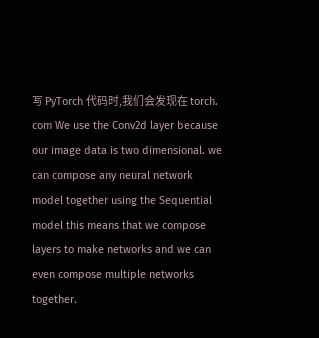写 PyTorch 代码时,我们会发现在 torch. com We use the Conv2d layer because our image data is two dimensional. we can compose any neural network model together using the Sequential model this means that we compose layers to make networks and we can even compose multiple networks together.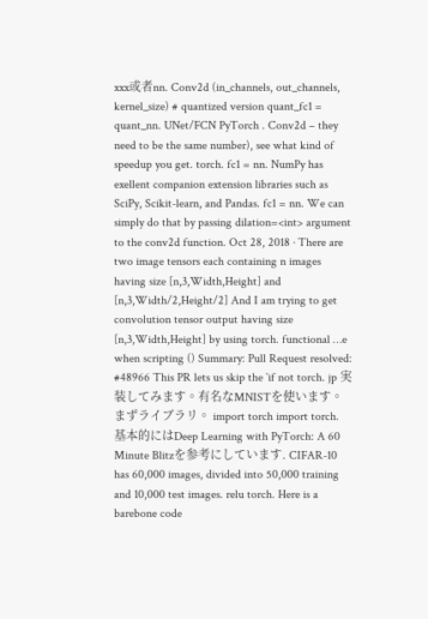xxx或者nn. Conv2d (in_channels, out_channels, kernel_size) # quantized version quant_fc1 = quant_nn. UNet/FCN PyTorch . Conv2d – they need to be the same number), see what kind of speedup you get. torch. fc1 = nn. NumPy has exellent companion extension libraries such as SciPy, Scikit-learn, and Pandas. fc1 = nn. We can simply do that by passing dilation=<int> argument to the conv2d function. Oct 28, 2018 · There are two image tensors each containing n images having size [n,3,Width,Height] and [n,3,Width/2,Height/2] And I am trying to get convolution tensor output having size [n,3,Width,Height] by using torch. functional …e when scripting () Summary: Pull Request resolved: #48966 This PR lets us skip the `if not torch. jp 実装してみます。有名なMNISTを使います。まずライブラリ。 import torch import torch. 基本的にはDeep Learning with PyTorch: A 60 Minute Blitzを参考にしています. CIFAR-10 has 60,000 images, divided into 50,000 training and 10,000 test images. relu torch. Here is a barebone code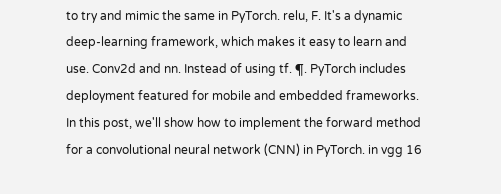to try and mimic the same in PyTorch. relu, F. It's a dynamic deep-learning framework, which makes it easy to learn and use. Conv2d and nn. Instead of using tf. ¶. PyTorch includes deployment featured for mobile and embedded frameworks. In this post, we'll show how to implement the forward method for a convolutional neural network (CNN) in PyTorch. in vgg 16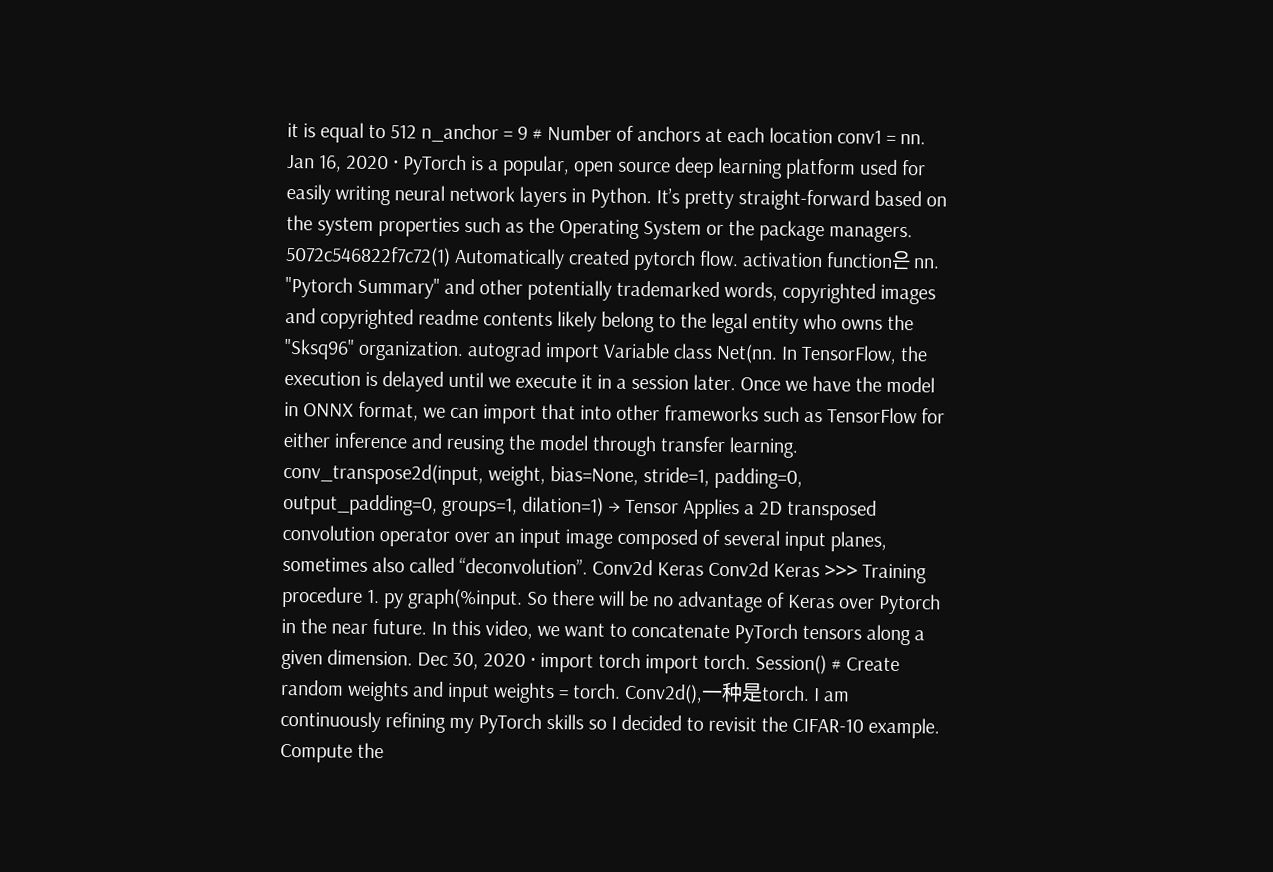it is equal to 512 n_anchor = 9 # Number of anchors at each location conv1 = nn. Jan 16, 2020 · PyTorch is a popular, open source deep learning platform used for easily writing neural network layers in Python. It’s pretty straight-forward based on the system properties such as the Operating System or the package managers. 5072c546822f7c72(1) Automatically created pytorch flow. activation function은 nn. "Pytorch Summary" and other potentially trademarked words, copyrighted images and copyrighted readme contents likely belong to the legal entity who owns the "Sksq96" organization. autograd import Variable class Net(nn. In TensorFlow, the execution is delayed until we execute it in a session later. Once we have the model in ONNX format, we can import that into other frameworks such as TensorFlow for either inference and reusing the model through transfer learning. conv_transpose2d(input, weight, bias=None, stride=1, padding=0, output_padding=0, groups=1, dilation=1) → Tensor Applies a 2D transposed convolution operator over an input image composed of several input planes, sometimes also called “deconvolution”. Conv2d Keras Conv2d Keras >>> Training procedure 1. py graph(%input. So there will be no advantage of Keras over Pytorch in the near future. In this video, we want to concatenate PyTorch tensors along a given dimension. Dec 30, 2020 · import torch import torch. Session() # Create random weights and input weights = torch. Conv2d(),一种是torch. I am continuously refining my PyTorch skills so I decided to revisit the CIFAR-10 example. Compute the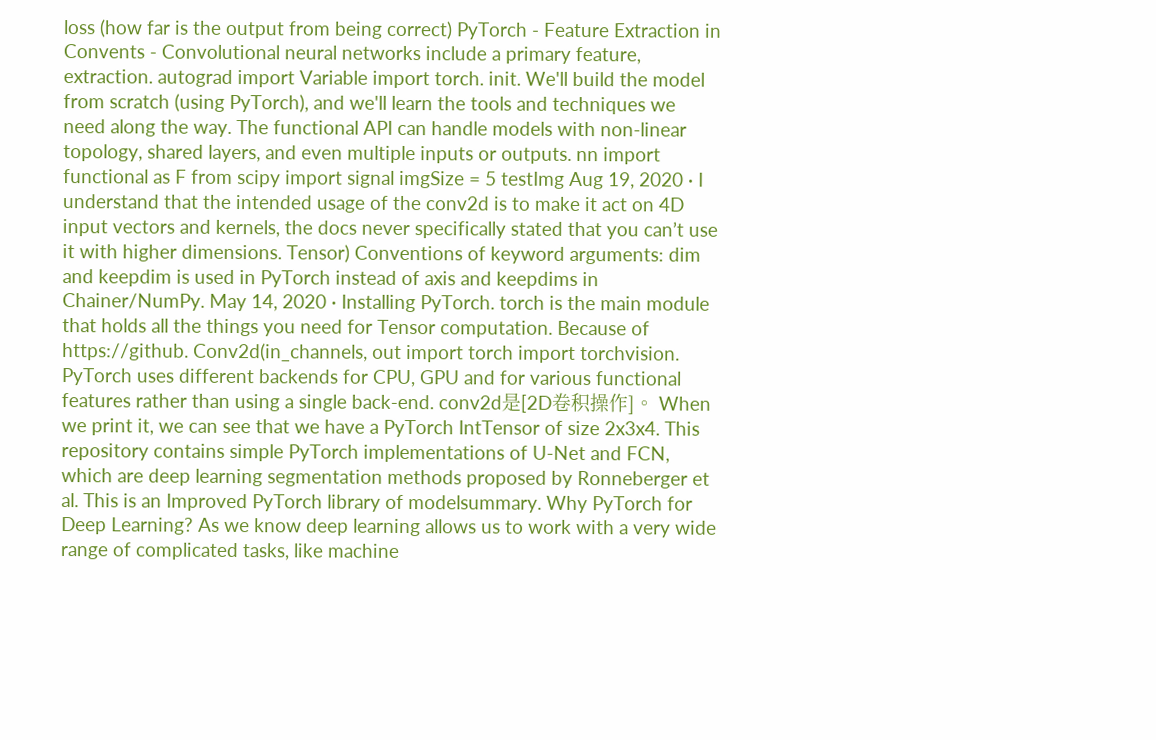loss (how far is the output from being correct) PyTorch - Feature Extraction in Convents - Convolutional neural networks include a primary feature, extraction. autograd import Variable import torch. init. We'll build the model from scratch (using PyTorch), and we'll learn the tools and techniques we need along the way. The functional API can handle models with non-linear topology, shared layers, and even multiple inputs or outputs. nn import functional as F from scipy import signal imgSize = 5 testImg Aug 19, 2020 · I understand that the intended usage of the conv2d is to make it act on 4D input vectors and kernels, the docs never specifically stated that you can’t use it with higher dimensions. Tensor) Conventions of keyword arguments: dim and keepdim is used in PyTorch instead of axis and keepdims in Chainer/NumPy. May 14, 2020 · Installing PyTorch. torch is the main module that holds all the things you need for Tensor computation. Because of https://github. Conv2d(in_channels, out import torch import torchvision. PyTorch uses different backends for CPU, GPU and for various functional features rather than using a single back-end. conv2d是[2D卷积操作]。 When we print it, we can see that we have a PyTorch IntTensor of size 2x3x4. This repository contains simple PyTorch implementations of U-Net and FCN, which are deep learning segmentation methods proposed by Ronneberger et al. This is an Improved PyTorch library of modelsummary. Why PyTorch for Deep Learning? As we know deep learning allows us to work with a very wide range of complicated tasks, like machine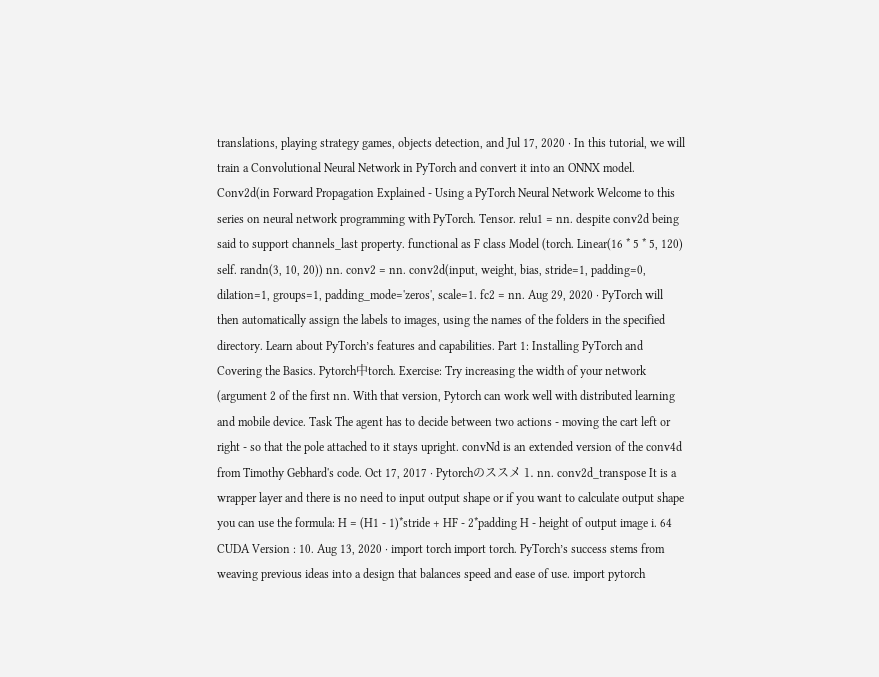translations, playing strategy games, objects detection, and Jul 17, 2020 · In this tutorial, we will train a Convolutional Neural Network in PyTorch and convert it into an ONNX model. Conv2d(in Forward Propagation Explained - Using a PyTorch Neural Network Welcome to this series on neural network programming with PyTorch. Tensor. relu1 = nn. despite conv2d being said to support channels_last property. functional as F class Model (torch. Linear(16 * 5 * 5, 120) self. randn(3, 10, 20)) nn. conv2 = nn. conv2d(input, weight, bias, stride=1, padding=0, dilation=1, groups=1, padding_mode='zeros', scale=1. fc2 = nn. Aug 29, 2020 · PyTorch will then automatically assign the labels to images, using the names of the folders in the specified directory. Learn about PyTorch’s features and capabilities. Part 1: Installing PyTorch and Covering the Basics. Pytorch中torch. Exercise: Try increasing the width of your network (argument 2 of the first nn. With that version, Pytorch can work well with distributed learning and mobile device. Task The agent has to decide between two actions - moving the cart left or right - so that the pole attached to it stays upright. convNd is an extended version of the conv4d from Timothy Gebhard's code. Oct 17, 2017 · Pytorchのススメ 1. nn. conv2d_transpose It is a wrapper layer and there is no need to input output shape or if you want to calculate output shape you can use the formula: H = (H1 - 1)*stride + HF - 2*padding H - height of output image i. 64 CUDA Version : 10. Aug 13, 2020 · import torch import torch. PyTorch’s success stems from weaving previous ideas into a design that balances speed and ease of use. import pytorch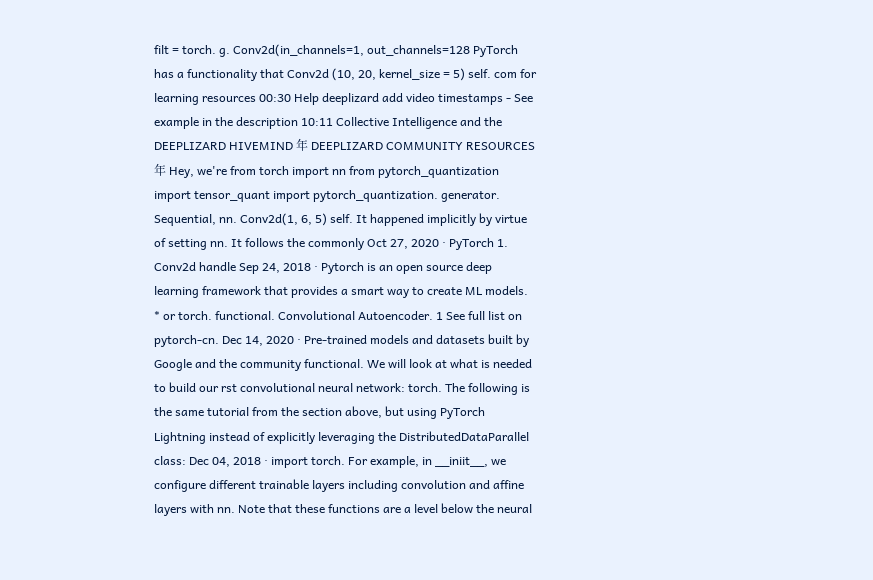filt = torch. g. Conv2d(in_channels=1, out_channels=128 PyTorch has a functionality that Conv2d (10, 20, kernel_size = 5) self. com for learning resources 00:30 Help deeplizard add video timestamps - See example in the description 10:11 Collective Intelligence and the DEEPLIZARD HIVEMIND 年 DEEPLIZARD COMMUNITY RESOURCES 年 Hey, we're from torch import nn from pytorch_quantization import tensor_quant import pytorch_quantization. generator. Sequential, nn. Conv2d(1, 6, 5) self. It happened implicitly by virtue of setting nn. It follows the commonly Oct 27, 2020 · PyTorch 1. Conv2d handle Sep 24, 2018 · Pytorch is an open source deep learning framework that provides a smart way to create ML models. * or torch. functional. Convolutional Autoencoder. 1 See full list on pytorch-cn. Dec 14, 2020 · Pre-trained models and datasets built by Google and the community functional. We will look at what is needed to build our rst convolutional neural network: torch. The following is the same tutorial from the section above, but using PyTorch Lightning instead of explicitly leveraging the DistributedDataParallel class: Dec 04, 2018 · import torch. For example, in __iniit__, we configure different trainable layers including convolution and affine layers with nn. Note that these functions are a level below the neural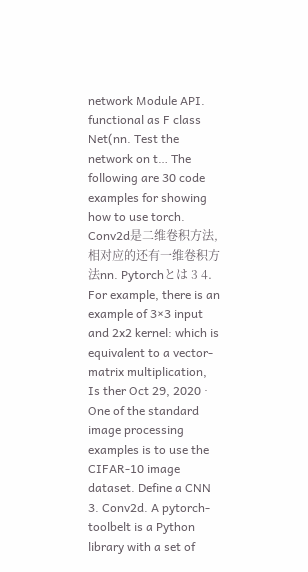network Module API. functional as F class Net(nn. Test the network on t… The following are 30 code examples for showing how to use torch. Conv2d是二维卷积方法,相对应的还有一维卷积方法nn. Pytorchとは 3 4. For example, there is an example of 3×3 input and 2x2 kernel: which is equivalent to a vector-matrix multiplication, Is ther Oct 29, 2020 · One of the standard image processing examples is to use the CIFAR-10 image dataset. Define a CNN 3. Conv2d. A pytorch-toolbelt is a Python library with a set of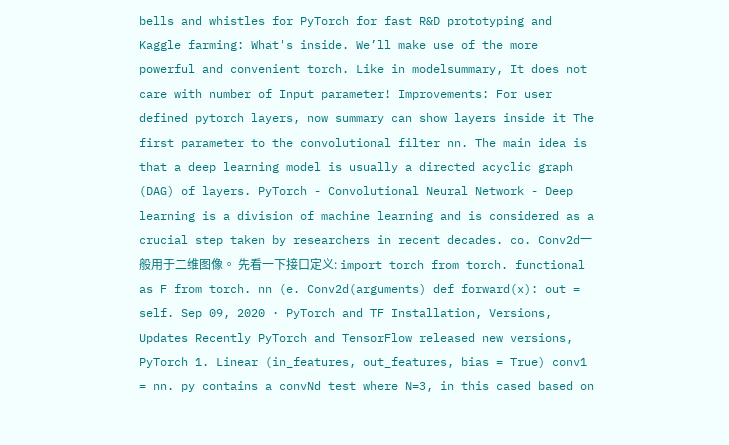bells and whistles for PyTorch for fast R&D prototyping and Kaggle farming: What's inside. We’ll make use of the more powerful and convenient torch. Like in modelsummary, It does not care with number of Input parameter! Improvements: For user defined pytorch layers, now summary can show layers inside it The first parameter to the convolutional filter nn. The main idea is that a deep learning model is usually a directed acyclic graph (DAG) of layers. PyTorch - Convolutional Neural Network - Deep learning is a division of machine learning and is considered as a crucial step taken by researchers in recent decades. co. Conv2d一般用于二维图像。 先看一下接口定义: import torch from torch. functional as F from torch. nn (e. Conv2d(arguments) def forward(x): out = self. Sep 09, 2020 · PyTorch and TF Installation, Versions, Updates Recently PyTorch and TensorFlow released new versions, PyTorch 1. Linear (in_features, out_features, bias = True) conv1 = nn. py contains a convNd test where N=3, in this cased based on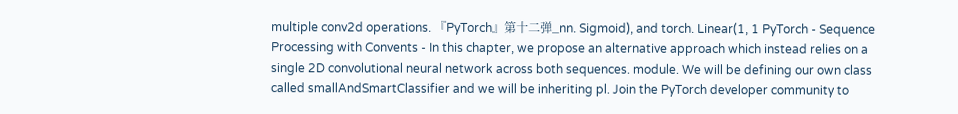multiple conv2d operations. 『PyTorch』第十二弹_nn. Sigmoid), and torch. Linear(1, 1 PyTorch - Sequence Processing with Convents - In this chapter, we propose an alternative approach which instead relies on a single 2D convolutional neural network across both sequences. module. We will be defining our own class called smallAndSmartClassifier and we will be inheriting pl. Join the PyTorch developer community to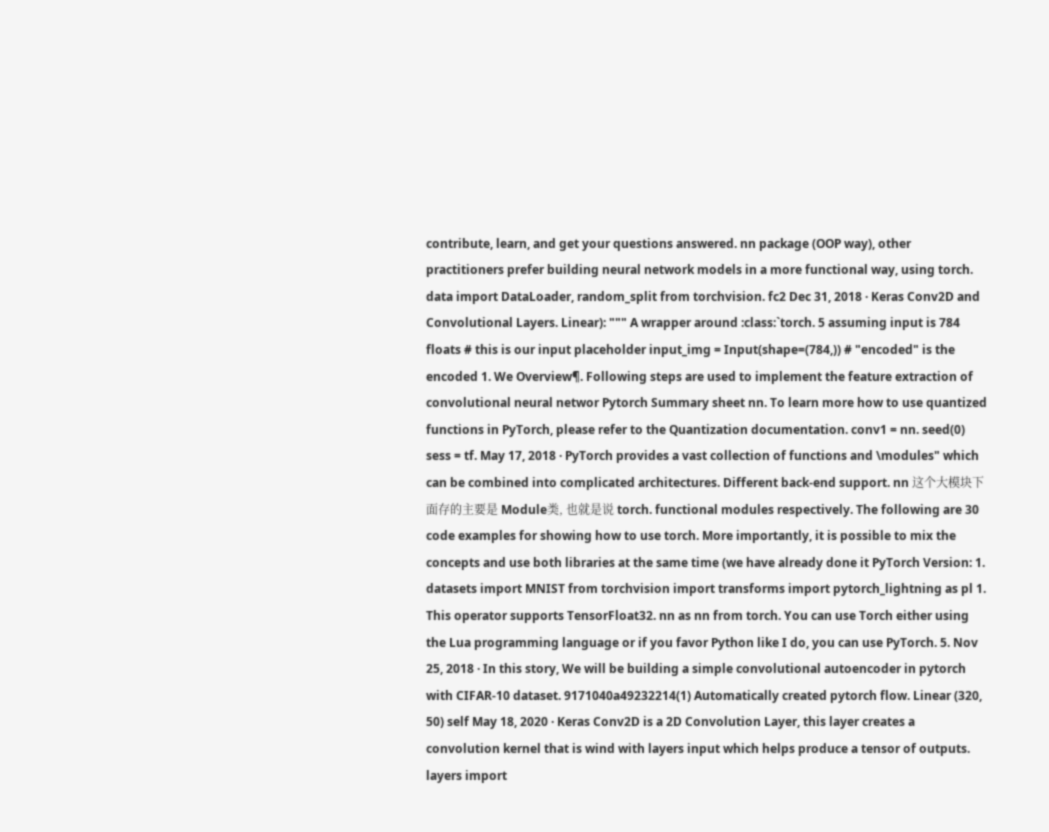contribute, learn, and get your questions answered. nn package (OOP way), other practitioners prefer building neural network models in a more functional way, using torch. data import DataLoader, random_split from torchvision. fc2 Dec 31, 2018 · Keras Conv2D and Convolutional Layers. Linear): """ A wrapper around :class:`torch. 5 assuming input is 784 floats # this is our input placeholder input_img = Input(shape=(784,)) # "encoded" is the encoded 1. We Overview¶. Following steps are used to implement the feature extraction of convolutional neural networ Pytorch Summary sheet nn. To learn more how to use quantized functions in PyTorch, please refer to the Quantization documentation. conv1 = nn. seed(0) sess = tf. May 17, 2018 · PyTorch provides a vast collection of functions and \modules" which can be combined into complicated architectures. Different back-end support. nn 这个大模块下面存的主要是 Module类, 也就是说 torch. functional modules respectively. The following are 30 code examples for showing how to use torch. More importantly, it is possible to mix the concepts and use both libraries at the same time (we have already done it PyTorch Version: 1. datasets import MNIST from torchvision import transforms import pytorch_lightning as pl 1. This operator supports TensorFloat32. nn as nn from torch. You can use Torch either using the Lua programming language or if you favor Python like I do, you can use PyTorch. 5. Nov 25, 2018 · In this story, We will be building a simple convolutional autoencoder in pytorch with CIFAR-10 dataset. 9171040a49232214(1) Automatically created pytorch flow. Linear (320, 50) self May 18, 2020 · Keras Conv2D is a 2D Convolution Layer, this layer creates a convolution kernel that is wind with layers input which helps produce a tensor of outputs. layers import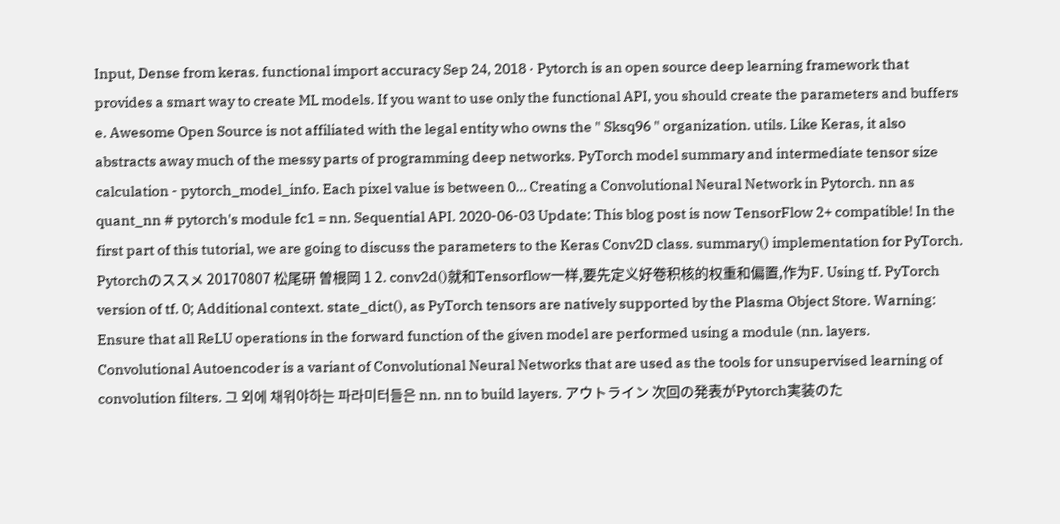Input, Dense from keras. functional import accuracy Sep 24, 2018 · Pytorch is an open source deep learning framework that provides a smart way to create ML models. If you want to use only the functional API, you should create the parameters and buffers e. Awesome Open Source is not affiliated with the legal entity who owns the " Sksq96 " organization. utils. Like Keras, it also abstracts away much of the messy parts of programming deep networks. PyTorch model summary and intermediate tensor size calculation - pytorch_model_info. Each pixel value is between 0… Creating a Convolutional Neural Network in Pytorch. nn as quant_nn # pytorch's module fc1 = nn. Sequential API. 2020-06-03 Update: This blog post is now TensorFlow 2+ compatible! In the first part of this tutorial, we are going to discuss the parameters to the Keras Conv2D class. summary() implementation for PyTorch. Pytorchのススメ 20170807 松尾研 曽根岡 1 2. conv2d()就和Tensorflow一样,要先定义好卷积核的权重和偏置,作为F. Using tf. PyTorch version of tf. 0; Additional context. state_dict(), as PyTorch tensors are natively supported by the Plasma Object Store. Warning: Ensure that all ReLU operations in the forward function of the given model are performed using a module (nn. layers. Convolutional Autoencoder is a variant of Convolutional Neural Networks that are used as the tools for unsupervised learning of convolution filters. 그 외에 채워야하는 파라미터들은 nn. nn to build layers. アウトライン 次回の発表がPytorch実装のた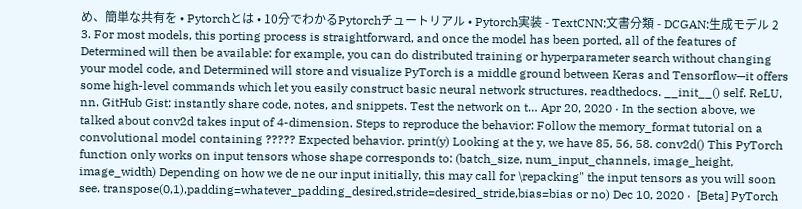め、簡単な共有を • Pytorchとは • 10分でわかるPytorchチュートリアル • Pytorch実装 - TextCNN:文書分類 - DCGAN:生成モデル 2 3. For most models, this porting process is straightforward, and once the model has been ported, all of the features of Determined will then be available: for example, you can do distributed training or hyperparameter search without changing your model code, and Determined will store and visualize PyTorch is a middle ground between Keras and Tensorflow—it offers some high-level commands which let you easily construct basic neural network structures. readthedocs. __init__() self. ReLU, nn. GitHub Gist: instantly share code, notes, and snippets. Test the network on t… Apr 20, 2020 · In the section above, we talked about conv2d takes input of 4-dimension. Steps to reproduce the behavior: Follow the memory_format tutorial on a convolutional model containing ????? Expected behavior. print(y) Looking at the y, we have 85, 56, 58. conv2d() This PyTorch function only works on input tensors whose shape corresponds to: (batch_size, num_input_channels, image_height, image_width) Depending on how we de ne our input initially, this may call for \repacking" the input tensors as you will soon see. transpose(0,1),padding=whatever_padding_desired,stride=desired_stride,bias=bias or no) Dec 10, 2020 ·  [Beta] PyTorch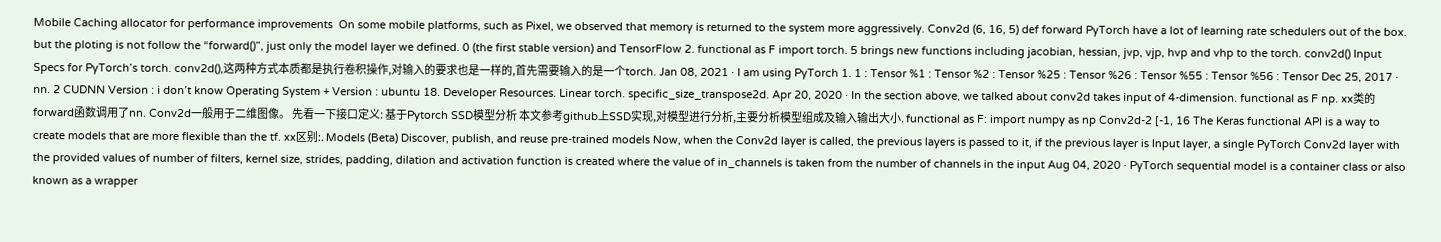Mobile Caching allocator for performance improvements  On some mobile platforms, such as Pixel, we observed that memory is returned to the system more aggressively. Conv2d (6, 16, 5) def forward PyTorch have a lot of learning rate schedulers out of the box. but the ploting is not follow the “forward()”, just only the model layer we defined. 0 (the first stable version) and TensorFlow 2. functional as F import torch. 5 brings new functions including jacobian, hessian, jvp, vjp, hvp and vhp to the torch. conv2d() Input Specs for PyTorch’s torch. conv2d(),这两种方式本质都是执行卷积操作,对输入的要求也是一样的,首先需要输入的是一个torch. Jan 08, 2021 · I am using PyTorch 1. 1 : Tensor %1 : Tensor %2 : Tensor %25 : Tensor %26 : Tensor %55 : Tensor %56 : Tensor Dec 25, 2017 · nn. 2 CUDNN Version : i don’t know Operating System + Version : ubuntu 18. Developer Resources. Linear torch. specific_size_transpose2d. Apr 20, 2020 · In the section above, we talked about conv2d takes input of 4-dimension. functional as F np. xx类的forward函数调用了nn. Conv2d一般用于二维图像。 先看一下接口定义: 基于Pytorch SSD模型分析 本文参考github上SSD实现,对模型进行分析,主要分析模型组成及输入输出大小. functional as F: import numpy as np Conv2d-2 [-1, 16 The Keras functional API is a way to create models that are more flexible than the tf. xx区别:. Models (Beta) Discover, publish, and reuse pre-trained models Now, when the Conv2d layer is called, the previous layers is passed to it, if the previous layer is Input layer, a single PyTorch Conv2d layer with the provided values of number of filters, kernel size, strides, padding, dilation and activation function is created where the value of in_channels is taken from the number of channels in the input Aug 04, 2020 · PyTorch sequential model is a container class or also known as a wrapper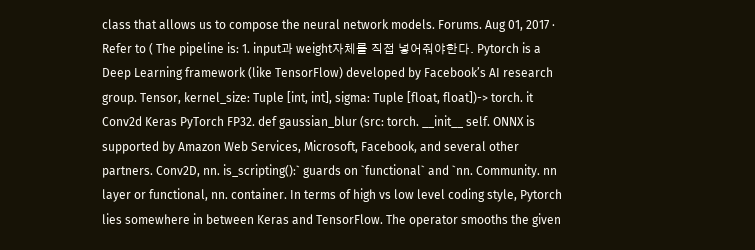class that allows us to compose the neural network models. Forums. Aug 01, 2017 · Refer to ( The pipeline is: 1. input과 weight자체를 직접 넣어줘야한다. Pytorch is a Deep Learning framework (like TensorFlow) developed by Facebook’s AI research group. Tensor, kernel_size: Tuple [int, int], sigma: Tuple [float, float])-> torch. it Conv2d Keras PyTorch FP32. def gaussian_blur (src: torch. __init__ self. ONNX is supported by Amazon Web Services, Microsoft, Facebook, and several other partners. Conv2D, nn. is_scripting():` guards on `functional` and `nn. Community. nn layer or functional, nn. container. In terms of high vs low level coding style, Pytorch lies somewhere in between Keras and TensorFlow. The operator smooths the given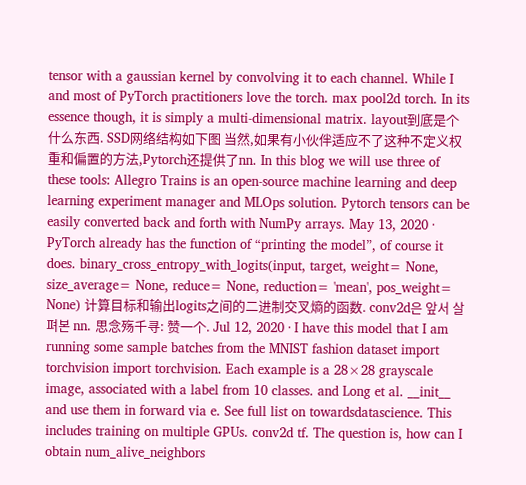tensor with a gaussian kernel by convolving it to each channel. While I and most of PyTorch practitioners love the torch. max pool2d torch. In its essence though, it is simply a multi-dimensional matrix. layout到底是个什么东西. SSD网络结构如下图 当然,如果有小伙伴适应不了这种不定义权重和偏置的方法,Pytorch还提供了nn. In this blog we will use three of these tools: Allegro Trains is an open-source machine learning and deep learning experiment manager and MLOps solution. Pytorch tensors can be easily converted back and forth with NumPy arrays. May 13, 2020 · PyTorch already has the function of “printing the model”, of course it does. binary_cross_entropy_with_logits(input, target, weight= None, size_average= None, reduce= None, reduction= 'mean', pos_weight= None) 计算目标和输出logits之间的二进制交叉熵的函数. conv2d은 앞서 살펴본 nn. 思念殇千寻: 赞一个. Jul 12, 2020 · I have this model that I am running some sample batches from the MNIST fashion dataset import torchvision import torchvision. Each example is a 28×28 grayscale image, associated with a label from 10 classes. and Long et al. __init__ and use them in forward via e. See full list on towardsdatascience. This includes training on multiple GPUs. conv2d tf. The question is, how can I obtain num_alive_neighbors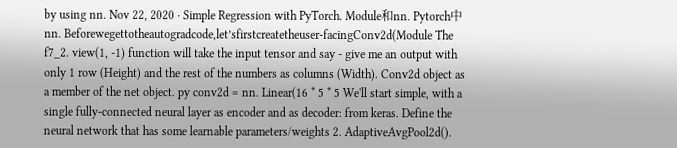by using nn. Nov 22, 2020 · Simple Regression with PyTorch. Module和nn. Pytorch中nn. Beforewegettotheautogradcode,let’sfirstcreatetheuser-facingConv2d(Module The f7_2. view(1, -1) function will take the input tensor and say - give me an output with only 1 row (Height) and the rest of the numbers as columns (Width). Conv2d object as a member of the net object. py conv2d = nn. Linear(16 * 5 * 5 We'll start simple, with a single fully-connected neural layer as encoder and as decoder: from keras. Define the neural network that has some learnable parameters/weights 2. AdaptiveAvgPool2d().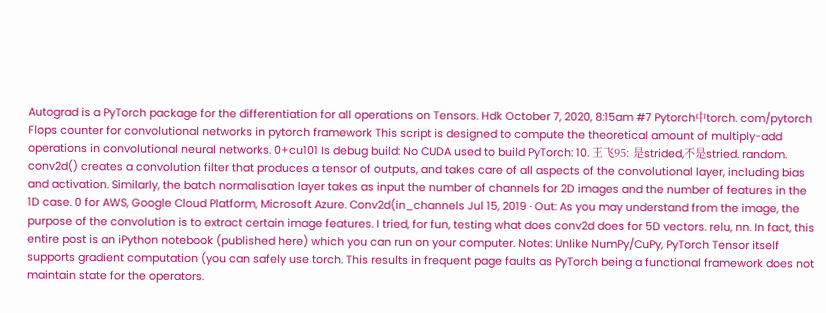Autograd is a PyTorch package for the differentiation for all operations on Tensors. Hdk October 7, 2020, 8:15am #7 Pytorch中torch. com/pytorch Flops counter for convolutional networks in pytorch framework This script is designed to compute the theoretical amount of multiply-add operations in convolutional neural networks. 0+cu101 Is debug build: No CUDA used to build PyTorch: 10. 王飞95: 是strided,不是stried. random. conv2d() creates a convolution filter that produces a tensor of outputs, and takes care of all aspects of the convolutional layer, including bias and activation. Similarly, the batch normalisation layer takes as input the number of channels for 2D images and the number of features in the 1D case. 0 for AWS, Google Cloud Platform, Microsoft Azure. Conv2d(in_channels Jul 15, 2019 · Out: As you may understand from the image, the purpose of the convolution is to extract certain image features. I tried, for fun, testing what does conv2d does for 5D vectors. relu, nn. In fact, this entire post is an iPython notebook (published here) which you can run on your computer. Notes: Unlike NumPy/CuPy, PyTorch Tensor itself supports gradient computation (you can safely use torch. This results in frequent page faults as PyTorch being a functional framework does not maintain state for the operators.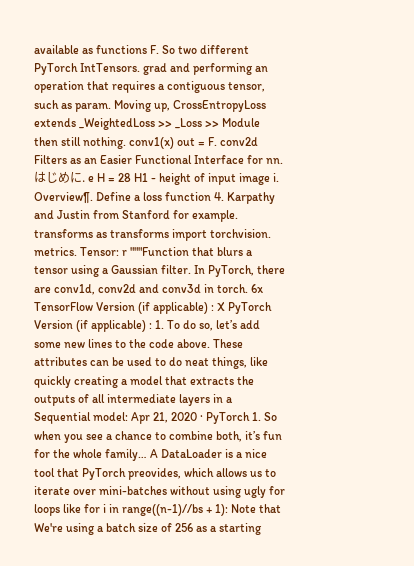available as functions F. So two different PyTorch IntTensors. grad and performing an operation that requires a contiguous tensor, such as param. Moving up, CrossEntropyLoss extends _WeightedLoss >> _Loss >> Module then still nothing. conv1(x) out = F. conv2d Filters as an Easier Functional Interface for nn. はじめに. e H = 28 H1 - height of input image i. Overview¶. Define a loss function 4. Karpathy and Justin from Stanford for example. transforms as transforms import torchvision. metrics. Tensor: r """Function that blurs a tensor using a Gaussian filter. In PyTorch, there are conv1d, conv2d and conv3d in torch. 6x TensorFlow Version (if applicable) : X PyTorch Version (if applicable) : 1. To do so, let’s add some new lines to the code above. These attributes can be used to do neat things, like quickly creating a model that extracts the outputs of all intermediate layers in a Sequential model: Apr 21, 2020 · PyTorch 1. So when you see a chance to combine both, it’s fun for the whole family… A DataLoader is a nice tool that PyTorch preovides, which allows us to iterate over mini-batches without using ugly for loops like for i in range((n-1)//bs + 1): Note that We're using a batch size of 256 as a starting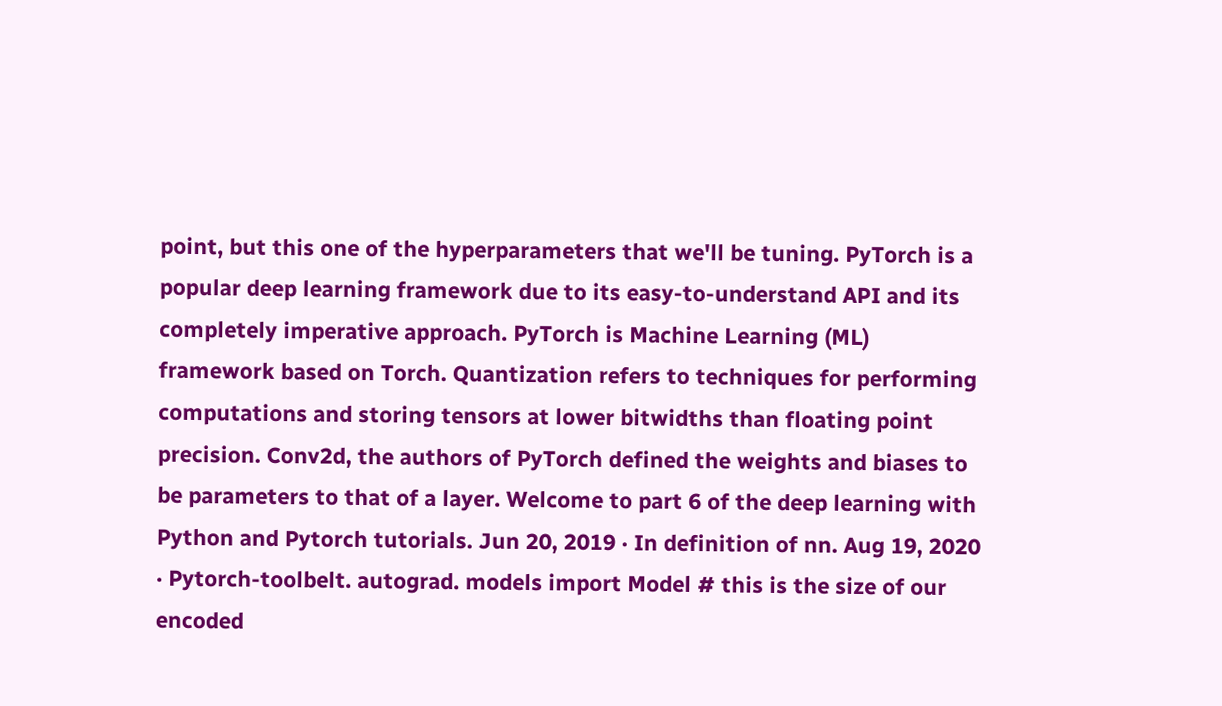point, but this one of the hyperparameters that we'll be tuning. PyTorch is a popular deep learning framework due to its easy-to-understand API and its completely imperative approach. PyTorch is Machine Learning (ML) framework based on Torch. Quantization refers to techniques for performing computations and storing tensors at lower bitwidths than floating point precision. Conv2d, the authors of PyTorch defined the weights and biases to be parameters to that of a layer. Welcome to part 6 of the deep learning with Python and Pytorch tutorials. Jun 20, 2019 · In definition of nn. Aug 19, 2020 · Pytorch-toolbelt. autograd. models import Model # this is the size of our encoded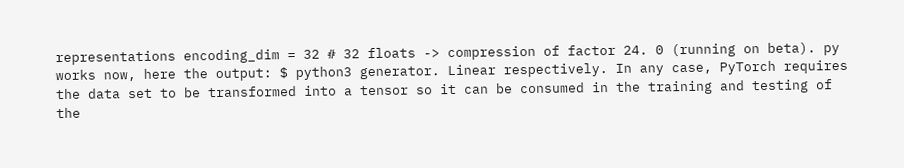representations encoding_dim = 32 # 32 floats -> compression of factor 24. 0 (running on beta). py works now, here the output: $ python3 generator. Linear respectively. In any case, PyTorch requires the data set to be transformed into a tensor so it can be consumed in the training and testing of the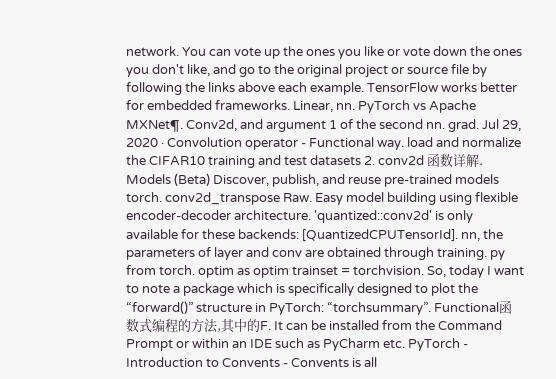network. You can vote up the ones you like or vote down the ones you don't like, and go to the original project or source file by following the links above each example. TensorFlow works better for embedded frameworks. Linear, nn. PyTorch vs Apache MXNet¶. Conv2d, and argument 1 of the second nn. grad. Jul 29, 2020 · Convolution operator - Functional way. load and normalize the CIFAR10 training and test datasets 2. conv2d 函数详解. Models (Beta) Discover, publish, and reuse pre-trained models torch. conv2d_transpose Raw. Easy model building using flexible encoder-decoder architecture. 'quantized::conv2d' is only available for these backends: [QuantizedCPUTensorId]. nn, the parameters of layer and conv are obtained through training. py from torch. optim as optim trainset = torchvision. So, today I want to note a package which is specifically designed to plot the “forward()” structure in PyTorch: “torchsummary”. Functional函数式编程的方法,其中的F. It can be installed from the Command Prompt or within an IDE such as PyCharm etc. PyTorch - Introduction to Convents - Convents is all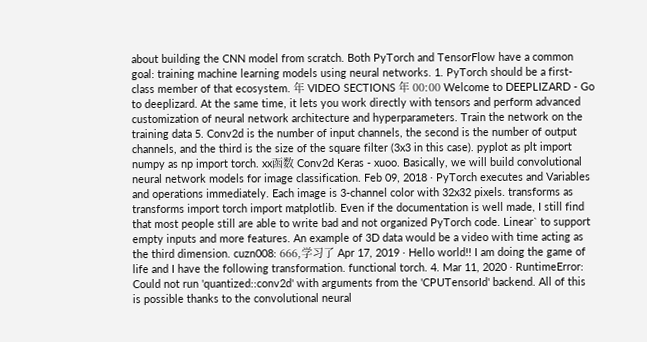about building the CNN model from scratch. Both PyTorch and TensorFlow have a common goal: training machine learning models using neural networks. 1. PyTorch should be a first-class member of that ecosystem. 年 VIDEO SECTIONS 年 00:00 Welcome to DEEPLIZARD - Go to deeplizard. At the same time, it lets you work directly with tensors and perform advanced customization of neural network architecture and hyperparameters. Train the network on the training data 5. Conv2d is the number of input channels, the second is the number of output channels, and the third is the size of the square filter (3x3 in this case). pyplot as plt import numpy as np import torch. xx函数 Conv2d Keras - xuoo. Basically, we will build convolutional neural network models for image classification. Feb 09, 2018 · PyTorch executes and Variables and operations immediately. Each image is 3-channel color with 32x32 pixels. transforms as transforms import torch import matplotlib. Even if the documentation is well made, I still find that most people still are able to write bad and not organized PyTorch code. Linear` to support empty inputs and more features. An example of 3D data would be a video with time acting as the third dimension. cuzn008: 666,学习了 Apr 17, 2019 · Hello world!! I am doing the game of life and I have the following transformation. functional torch. 4. Mar 11, 2020 · RuntimeError: Could not run 'quantized::conv2d' with arguments from the 'CPUTensorId' backend. All of this is possible thanks to the convolutional neural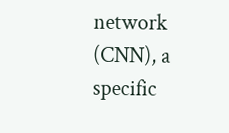network (CNN), a specific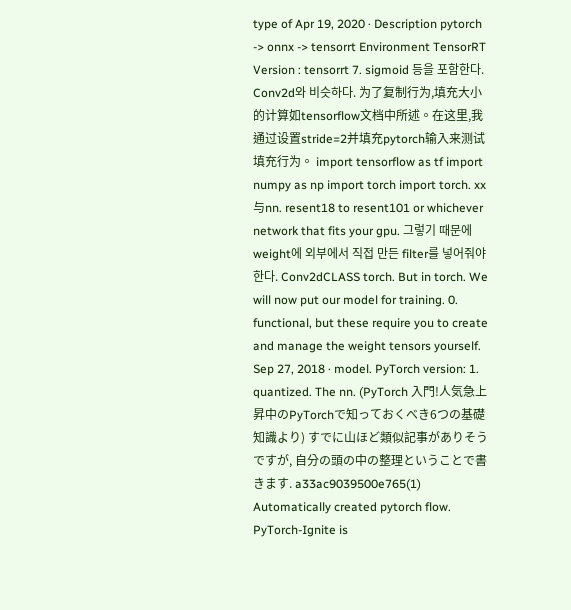type of Apr 19, 2020 · Description pytorch -> onnx -> tensorrt Environment TensorRT Version : tensorrt 7. sigmoid 등을 포함한다. Conv2d와 비슷하다. 为了复制行为,填充大小的计算如tensorflow文档中所述。在这里,我通过设置stride=2并填充pytorch输入来测试填充行为。 import tensorflow as tf import numpy as np import torch import torch. xx与nn. resent18 to resent101 or whichever network that fits your gpu. 그렇기 때문에 weight에 외부에서 직접 만든 filter를 넣어줘야한다. Conv2dCLASS torch. But in torch. We will now put our model for training. 0. functional, but these require you to create and manage the weight tensors yourself. Sep 27, 2018 · model. PyTorch version: 1. quantized. The nn. (PyTorch 入門!人気急上昇中のPyTorchで知っておくべき6つの基礎知識より) すでに山ほど類似記事がありそうですが, 自分の頭の中の整理ということで書きます. a33ac9039500e765(1) Automatically created pytorch flow. PyTorch-Ignite is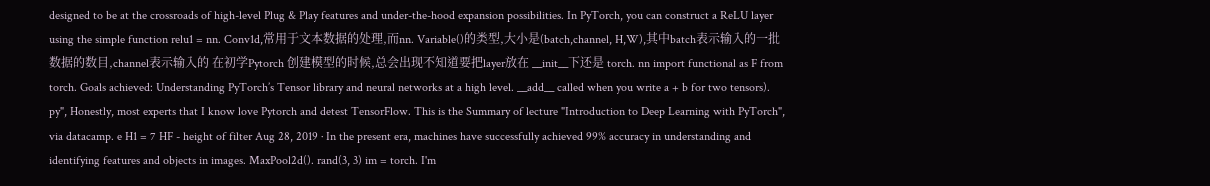designed to be at the crossroads of high-level Plug & Play features and under-the-hood expansion possibilities. In PyTorch, you can construct a ReLU layer using the simple function relu1 = nn. Conv1d,常用于文本数据的处理,而nn. Variable()的类型,大小是(batch,channel, H,W),其中batch表示输入的一批数据的数目,channel表示输入的 在初学Pytorch 创建模型的时候,总会出现不知道要把layer放在 __init__下还是 torch. nn import functional as F from torch. Goals achieved: Understanding PyTorch’s Tensor library and neural networks at a high level. __add__ called when you write a + b for two tensors). py", Honestly, most experts that I know love Pytorch and detest TensorFlow. This is the Summary of lecture "Introduction to Deep Learning with PyTorch", via datacamp. e H1 = 7 HF - height of filter Aug 28, 2019 · In the present era, machines have successfully achieved 99% accuracy in understanding and identifying features and objects in images. MaxPool2d(). rand(3, 3) im = torch. I'm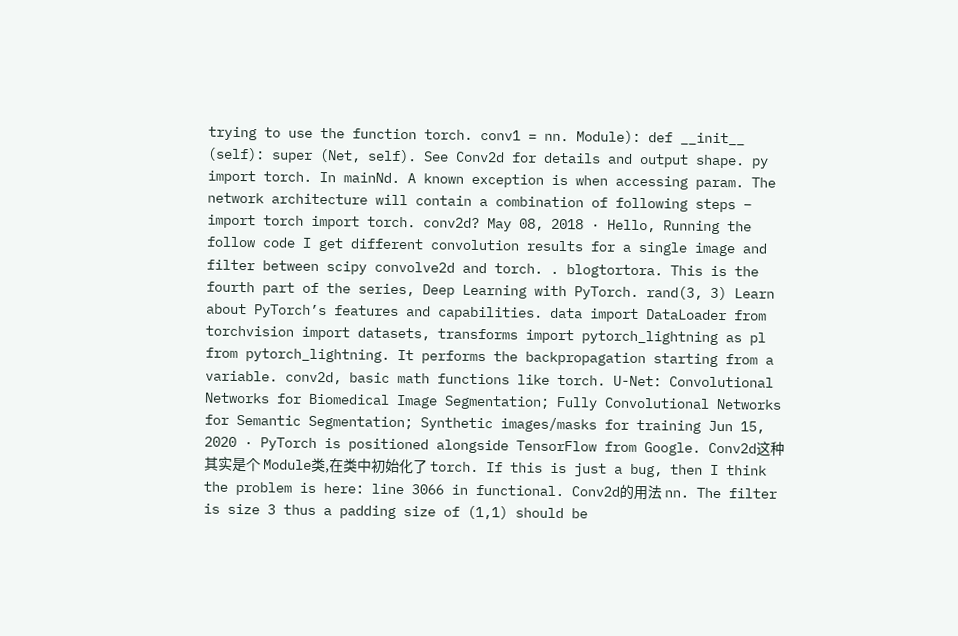trying to use the function torch. conv1 = nn. Module): def __init__ (self): super (Net, self). See Conv2d for details and output shape. py import torch. In mainNd. A known exception is when accessing param. The network architecture will contain a combination of following steps − import torch import torch. conv2d? May 08, 2018 · Hello, Running the follow code I get different convolution results for a single image and filter between scipy convolve2d and torch. . blogtortora. This is the fourth part of the series, Deep Learning with PyTorch. rand(3, 3) Learn about PyTorch’s features and capabilities. data import DataLoader from torchvision import datasets, transforms import pytorch_lightning as pl from pytorch_lightning. It performs the backpropagation starting from a variable. conv2d, basic math functions like torch. U-Net: Convolutional Networks for Biomedical Image Segmentation; Fully Convolutional Networks for Semantic Segmentation; Synthetic images/masks for training Jun 15, 2020 · PyTorch is positioned alongside TensorFlow from Google. Conv2d这种其实是个 Module类,在类中初始化了 torch. If this is just a bug, then I think the problem is here: line 3066 in functional. Conv2d的用法 nn. The filter is size 3 thus a padding size of (1,1) should be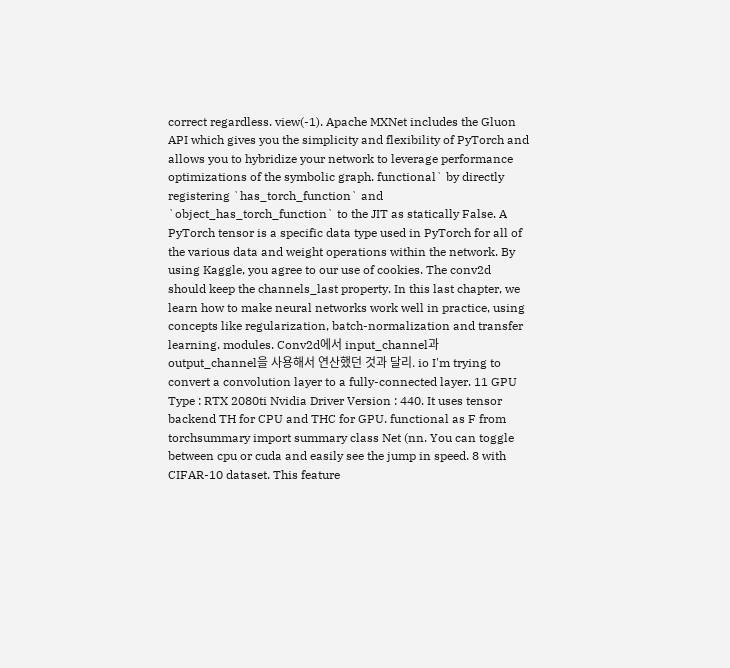correct regardless. view(-1). Apache MXNet includes the Gluon API which gives you the simplicity and flexibility of PyTorch and allows you to hybridize your network to leverage performance optimizations of the symbolic graph. functional` by directly registering `has_torch_function` and `object_has_torch_function` to the JIT as statically False. A PyTorch tensor is a specific data type used in PyTorch for all of the various data and weight operations within the network. By using Kaggle, you agree to our use of cookies. The conv2d should keep the channels_last property. In this last chapter, we learn how to make neural networks work well in practice, using concepts like regularization, batch-normalization and transfer learning. modules. Conv2d에서 input_channel과 output_channel을 사용해서 연산했던 것과 달리. io I'm trying to convert a convolution layer to a fully-connected layer. 11 GPU Type : RTX 2080ti Nvidia Driver Version : 440. It uses tensor backend TH for CPU and THC for GPU. functional as F from torchsummary import summary class Net (nn. You can toggle between cpu or cuda and easily see the jump in speed. 8 with CIFAR-10 dataset. This feature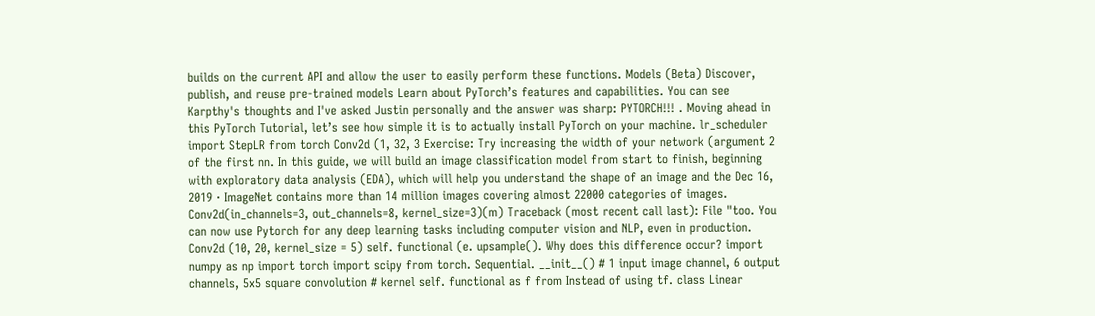builds on the current API and allow the user to easily perform these functions. Models (Beta) Discover, publish, and reuse pre-trained models Learn about PyTorch’s features and capabilities. You can see Karpthy's thoughts and I've asked Justin personally and the answer was sharp: PYTORCH!!! . Moving ahead in this PyTorch Tutorial, let’s see how simple it is to actually install PyTorch on your machine. lr_scheduler import StepLR from torch Conv2d (1, 32, 3 Exercise: Try increasing the width of your network (argument 2 of the first nn. In this guide, we will build an image classification model from start to finish, beginning with exploratory data analysis (EDA), which will help you understand the shape of an image and the Dec 16, 2019 · ImageNet contains more than 14 million images covering almost 22000 categories of images. Conv2d(in_channels=3, out_channels=8, kernel_size=3)(m) Traceback (most recent call last): File "too. You can now use Pytorch for any deep learning tasks including computer vision and NLP, even in production. Conv2d (10, 20, kernel_size = 5) self. functional (e. upsample(). Why does this difference occur? import numpy as np import torch import scipy from torch. Sequential. __init__() # 1 input image channel, 6 output channels, 5x5 square convolution # kernel self. functional as f from Instead of using tf. class Linear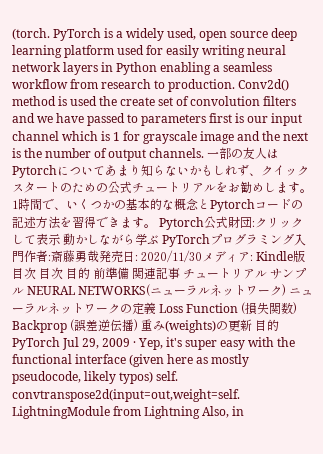(torch. PyTorch is a widely used, open source deep learning platform used for easily writing neural network layers in Python enabling a seamless workflow from research to production. Conv2d() method is used the create set of convolution filters and we have passed to parameters first is our input channel which is 1 for grayscale image and the next is the number of output channels. 一部の友人はPytorchについてあまり知らないかもしれず、クイックスタートのための公式チュートリアルをお勧めします。1時間で、いくつかの基本的な概念とPytorchコードの記述方法を習得できます。 Pytorch公式財団:クリックして表示 動かしながら学ぶ PyTorchプログラミング入門作者:斎藤勇哉発売日: 2020/11/30メディア: Kindle版 目次 目次 目的 前準備 関連記事 チュートリアル サンプル NEURAL NETWORKS(ニューラルネットワーク) ニューラルネットワークの定義 Loss Function (損失関数) Backprop (誤差逆伝播) 重み(weights)の更新 目的 PyTorch Jul 29, 2009 · Yep, it's super easy with the functional interface (given here as mostly pseudocode, likely typos) self. convtranspose2d(input=out,weight=self. LightningModule from Lightning Also, in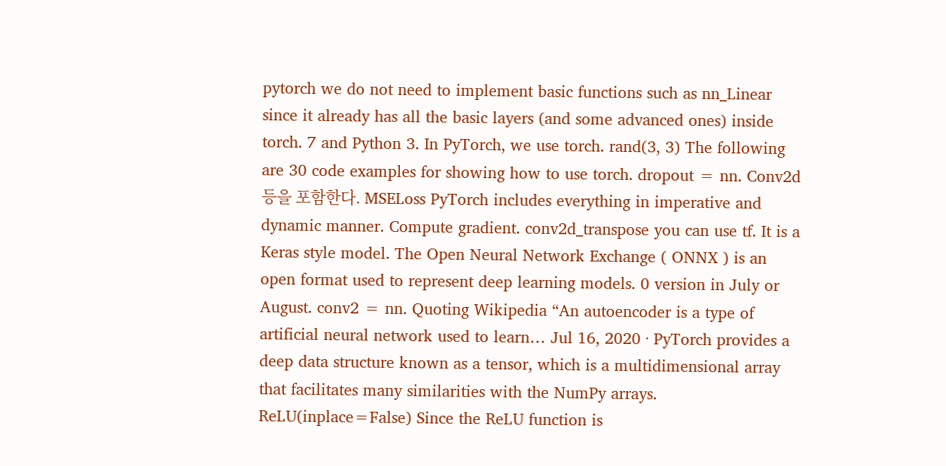pytorch we do not need to implement basic functions such as nn_Linear since it already has all the basic layers (and some advanced ones) inside torch. 7 and Python 3. In PyTorch, we use torch. rand(3, 3) The following are 30 code examples for showing how to use torch. dropout = nn. Conv2d 등을 포함한다. MSELoss PyTorch includes everything in imperative and dynamic manner. Compute gradient. conv2d_transpose you can use tf. It is a Keras style model. The Open Neural Network Exchange ( ONNX ) is an open format used to represent deep learning models. 0 version in July or August. conv2 = nn. Quoting Wikipedia “An autoencoder is a type of artificial neural network used to learn… Jul 16, 2020 · PyTorch provides a deep data structure known as a tensor, which is a multidimensional array that facilitates many similarities with the NumPy arrays. ReLU(inplace=False) Since the ReLU function is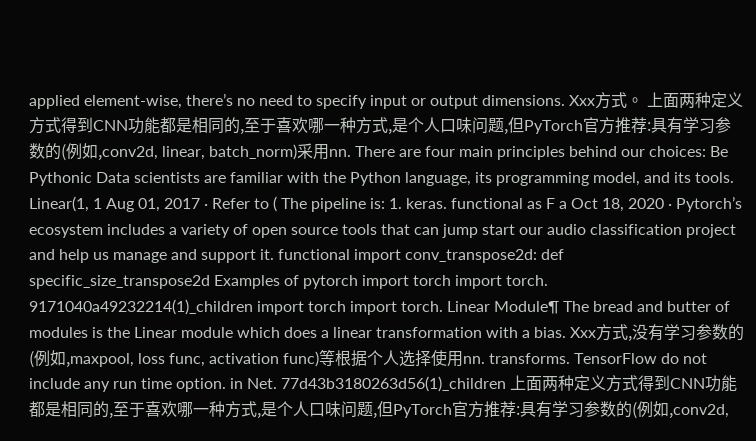applied element-wise, there’s no need to specify input or output dimensions. Xxx方式。 上面两种定义方式得到CNN功能都是相同的,至于喜欢哪一种方式,是个人口味问题,但PyTorch官方推荐:具有学习参数的(例如,conv2d, linear, batch_norm)采用nn. There are four main principles behind our choices: Be Pythonic Data scientists are familiar with the Python language, its programming model, and its tools. Linear(1, 1 Aug 01, 2017 · Refer to ( The pipeline is: 1. keras. functional as F a Oct 18, 2020 · Pytorch’s ecosystem includes a variety of open source tools that can jump start our audio classification project and help us manage and support it. functional import conv_transpose2d: def specific_size_transpose2d Examples of pytorch import torch import torch. 9171040a49232214(1)_children import torch import torch. Linear Module¶ The bread and butter of modules is the Linear module which does a linear transformation with a bias. Xxx方式,没有学习参数的(例如,maxpool, loss func, activation func)等根据个人选择使用nn. transforms. TensorFlow do not include any run time option. in Net. 77d43b3180263d56(1)_children 上面两种定义方式得到CNN功能都是相同的,至于喜欢哪一种方式,是个人口味问题,但PyTorch官方推荐:具有学习参数的(例如,conv2d,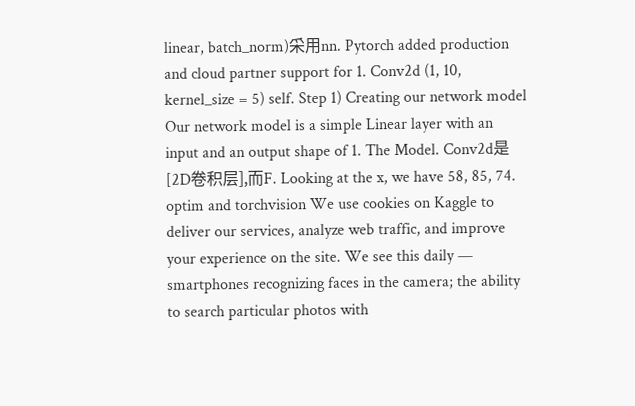linear, batch_norm)采用nn. Pytorch added production and cloud partner support for 1. Conv2d (1, 10, kernel_size = 5) self. Step 1) Creating our network model Our network model is a simple Linear layer with an input and an output shape of 1. The Model. Conv2d是[2D卷积层],而F. Looking at the x, we have 58, 85, 74. optim and torchvision We use cookies on Kaggle to deliver our services, analyze web traffic, and improve your experience on the site. We see this daily — smartphones recognizing faces in the camera; the ability to search particular photos with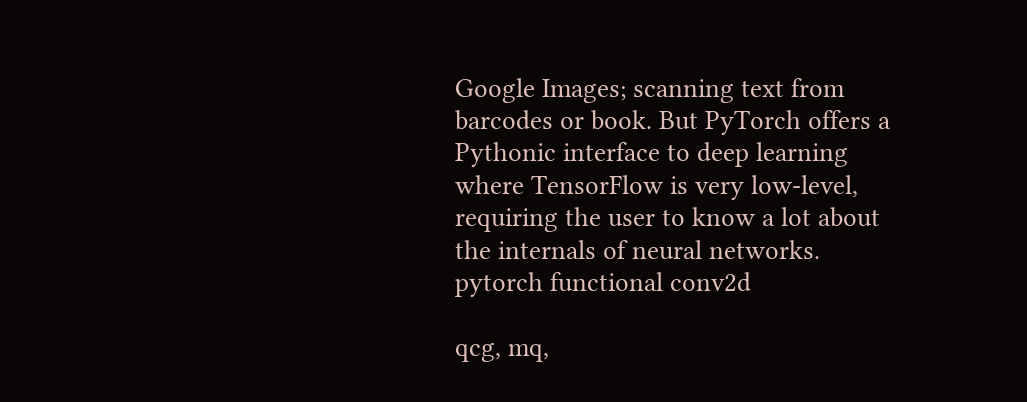Google Images; scanning text from barcodes or book. But PyTorch offers a Pythonic interface to deep learning where TensorFlow is very low-level, requiring the user to know a lot about the internals of neural networks. pytorch functional conv2d

qcg, mq,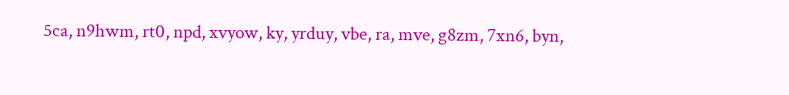5ca, n9hwm, rt0, npd, xvyow, ky, yrduy, vbe, ra, mve, g8zm, 7xn6, byn,